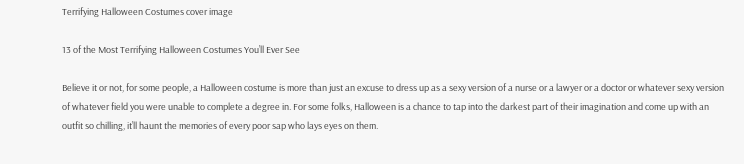Terrifying Halloween Costumes cover image

13 of the Most Terrifying Halloween Costumes You’ll Ever See

Believe it or not, for some people, a Halloween costume is more than just an excuse to dress up as a sexy version of a nurse or a lawyer or a doctor or whatever sexy version of whatever field you were unable to complete a degree in. For some folks, Halloween is a chance to tap into the darkest part of their imagination and come up with an outfit so chilling, it’ll haunt the memories of every poor sap who lays eyes on them.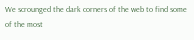We scrounged the dark corners of the web to find some of the most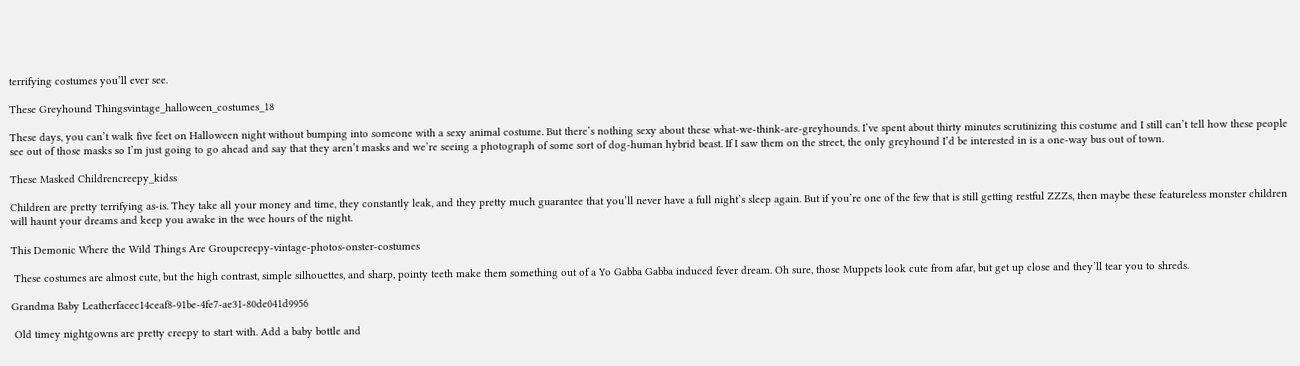terrifying costumes you’ll ever see.

These Greyhound Thingsvintage_halloween_costumes_18

These days, you can’t walk five feet on Halloween night without bumping into someone with a sexy animal costume. But there’s nothing sexy about these what-we-think-are-greyhounds. I’ve spent about thirty minutes scrutinizing this costume and I still can’t tell how these people see out of those masks so I’m just going to go ahead and say that they aren’t masks and we’re seeing a photograph of some sort of dog-human hybrid beast. If I saw them on the street, the only greyhound I’d be interested in is a one-way bus out of town.

These Masked Childrencreepy_kidss

Children are pretty terrifying as-is. They take all your money and time, they constantly leak, and they pretty much guarantee that you’ll never have a full night’s sleep again. But if you’re one of the few that is still getting restful ZZZs, then maybe these featureless monster children will haunt your dreams and keep you awake in the wee hours of the night.

This Demonic Where the Wild Things Are Groupcreepy-vintage-photos-onster-costumes

 These costumes are almost cute, but the high contrast, simple silhouettes, and sharp, pointy teeth make them something out of a Yo Gabba Gabba induced fever dream. Oh sure, those Muppets look cute from afar, but get up close and they’ll tear you to shreds.

Grandma Baby Leatherfacec14ceaf8-91be-4fe7-ae31-80de041d9956

 Old timey nightgowns are pretty creepy to start with. Add a baby bottle and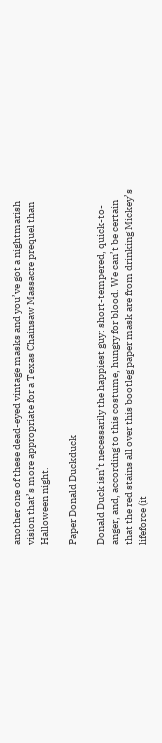another one of these dead-eyed vintage masks and you’ve got a nightmarish vision that’s more appropriate for a Texas Chainsaw Massacre prequel than Halloween night.

Paper Donald Duckduck

Donald Duck isn’t necessarily the happiest guy: short-tempered, quick-to-anger, and, according to this costume, hungry for blood. We can’t be certain that the red stains all over this bootleg paper mask are from drinking Mickey’s lifeforce (it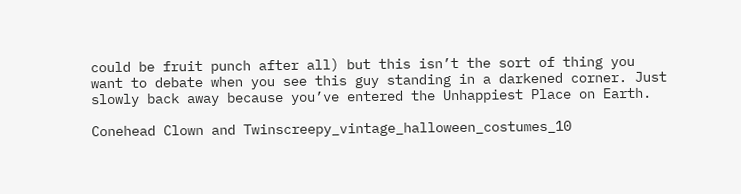could be fruit punch after all) but this isn’t the sort of thing you want to debate when you see this guy standing in a darkened corner. Just slowly back away because you’ve entered the Unhappiest Place on Earth.

Conehead Clown and Twinscreepy_vintage_halloween_costumes_10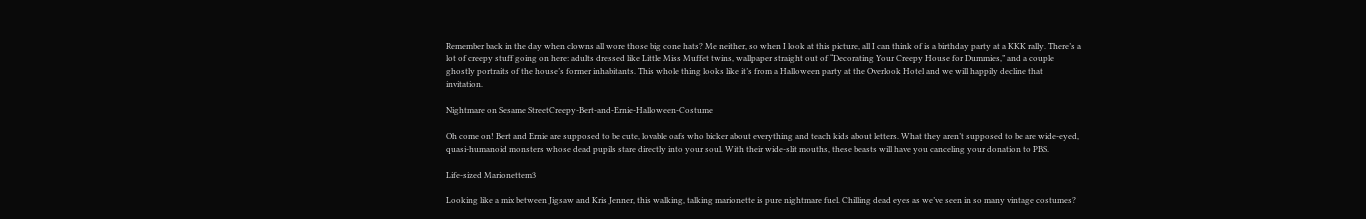Remember back in the day when clowns all wore those big cone hats? Me neither, so when I look at this picture, all I can think of is a birthday party at a KKK rally. There’s a lot of creepy stuff going on here: adults dressed like Little Miss Muffet twins, wallpaper straight out of “Decorating Your Creepy House for Dummies,” and a couple ghostly portraits of the house’s former inhabitants. This whole thing looks like it’s from a Halloween party at the Overlook Hotel and we will happily decline that invitation.

Nightmare on Sesame StreetCreepy-Bert-and-Ernie-Halloween-Costume

Oh come on! Bert and Ernie are supposed to be cute, lovable oafs who bicker about everything and teach kids about letters. What they aren’t supposed to be are wide-eyed, quasi-humanoid monsters whose dead pupils stare directly into your soul. With their wide-slit mouths, these beasts will have you canceling your donation to PBS.

Life-sized Marionettem3

Looking like a mix between Jigsaw and Kris Jenner, this walking, talking marionette is pure nightmare fuel. Chilling dead eyes as we’ve seen in so many vintage costumes?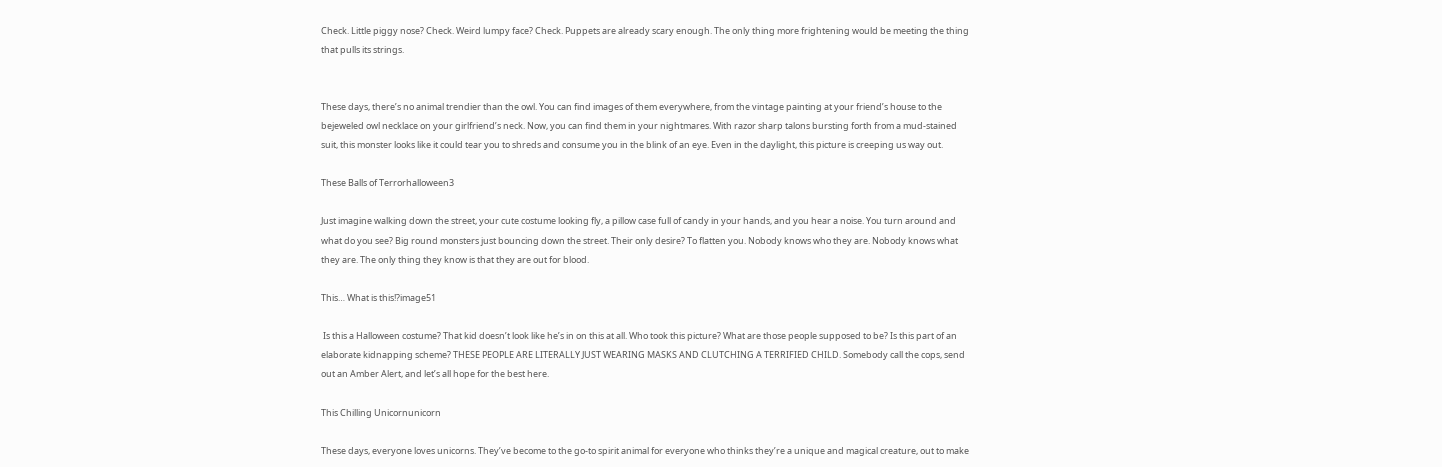Check. Little piggy nose? Check. Weird lumpy face? Check. Puppets are already scary enough. The only thing more frightening would be meeting the thing that pulls its strings.


These days, there’s no animal trendier than the owl. You can find images of them everywhere, from the vintage painting at your friend’s house to the bejeweled owl necklace on your girlfriend’s neck. Now, you can find them in your nightmares. With razor sharp talons bursting forth from a mud-stained suit, this monster looks like it could tear you to shreds and consume you in the blink of an eye. Even in the daylight, this picture is creeping us way out.

These Balls of Terrorhalloween3

Just imagine walking down the street, your cute costume looking fly, a pillow case full of candy in your hands, and you hear a noise. You turn around and what do you see? Big round monsters just bouncing down the street. Their only desire? To flatten you. Nobody knows who they are. Nobody knows what they are. The only thing they know is that they are out for blood.

This… What is this!?image51

 Is this a Halloween costume? That kid doesn’t look like he’s in on this at all. Who took this picture? What are those people supposed to be? Is this part of an elaborate kidnapping scheme? THESE PEOPLE ARE LITERALLY JUST WEARING MASKS AND CLUTCHING A TERRIFIED CHILD. Somebody call the cops, send out an Amber Alert, and let’s all hope for the best here.

This Chilling Unicornunicorn

These days, everyone loves unicorns. They’ve become to the go-to spirit animal for everyone who thinks they’re a unique and magical creature, out to make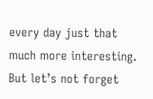every day just that much more interesting. But let’s not forget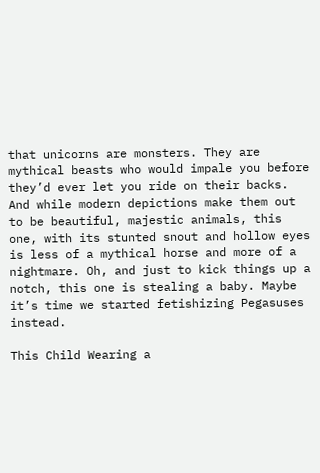that unicorns are monsters. They are mythical beasts who would impale you before they’d ever let you ride on their backs. And while modern depictions make them out to be beautiful, majestic animals, this one, with its stunted snout and hollow eyes is less of a mythical horse and more of a nightmare. Oh, and just to kick things up a notch, this one is stealing a baby. Maybe it’s time we started fetishizing Pegasuses instead.

This Child Wearing a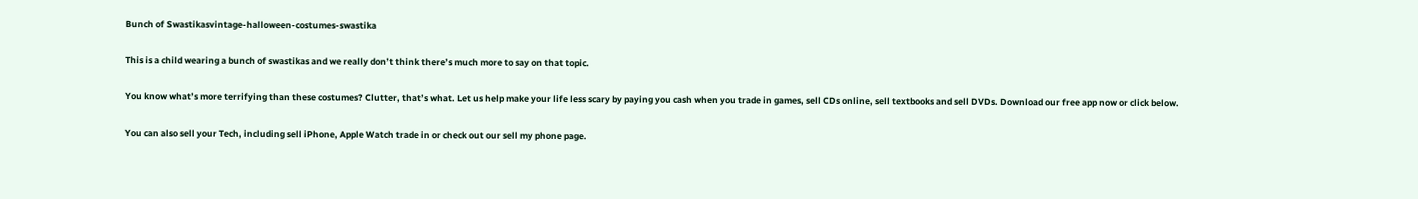Bunch of Swastikasvintage-halloween-costumes-swastika

This is a child wearing a bunch of swastikas and we really don’t think there’s much more to say on that topic.

You know what’s more terrifying than these costumes? Clutter, that’s what. Let us help make your life less scary by paying you cash when you trade in games, sell CDs online, sell textbooks and sell DVDs. Download our free app now or click below.

You can also sell your Tech, including sell iPhone, Apple Watch trade in or check out our sell my phone page.